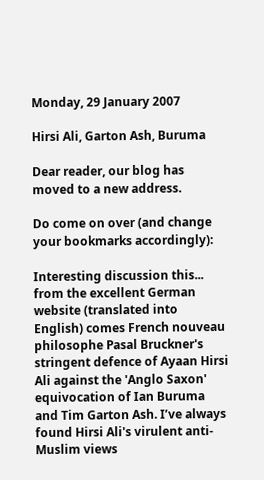Monday, 29 January 2007

Hirsi Ali, Garton Ash, Buruma

Dear reader, our blog has moved to a new address.

Do come on over (and change your bookmarks accordingly):

Interesting discussion this... from the excellent German website (translated into English) comes French nouveau philosophe Pasal Bruckner's stringent defence of Ayaan Hirsi Ali against the 'Anglo Saxon' equivocation of Ian Buruma and Tim Garton Ash. I’ve always found Hirsi Ali's virulent anti-Muslim views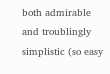both admirable and troublingly simplistic (so easy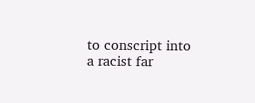to conscript into a racist far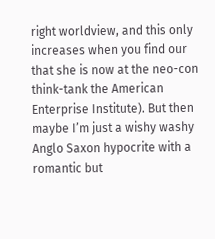right worldview, and this only increases when you find our that she is now at the neo-con think-tank the American Enterprise Institute). But then maybe I’m just a wishy washy Anglo Saxon hypocrite with a romantic but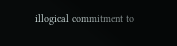illogical commitment to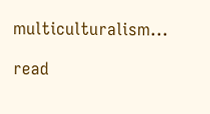multiculturalism...

read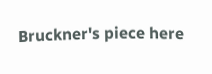Bruckner's piece here